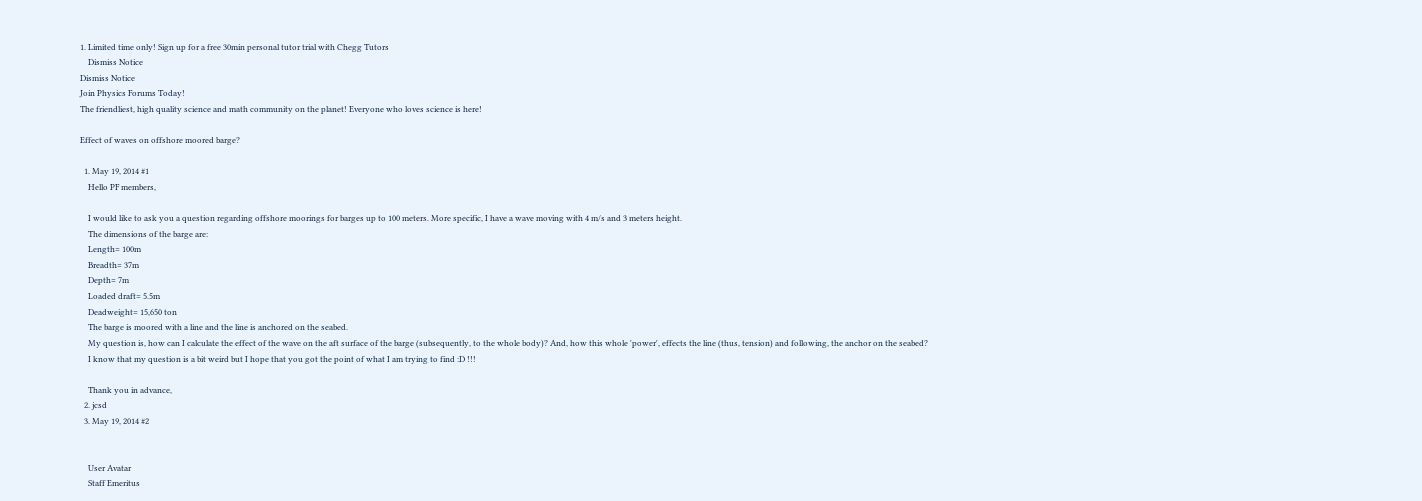1. Limited time only! Sign up for a free 30min personal tutor trial with Chegg Tutors
    Dismiss Notice
Dismiss Notice
Join Physics Forums Today!
The friendliest, high quality science and math community on the planet! Everyone who loves science is here!

Effect of waves on offshore moored barge?

  1. May 19, 2014 #1
    Hello PF members,

    I would like to ask you a question regarding offshore moorings for barges up to 100 meters. More specific, I have a wave moving with 4 m/s and 3 meters height.
    The dimensions of the barge are:
    Length= 100m
    Breadth= 37m
    Depth= 7m
    Loaded draft= 5.5m
    Deadweight= 15,650 ton
    The barge is moored with a line and the line is anchored on the seabed.
    My question is, how can I calculate the effect of the wave on the aft surface of the barge (subsequently, to the whole body)? And, how this whole 'power', effects the line (thus, tension) and following, the anchor on the seabed?
    I know that my question is a bit weird but I hope that you got the point of what I am trying to find :D !!!

    Thank you in advance,
  2. jcsd
  3. May 19, 2014 #2


    User Avatar
    Staff Emeritus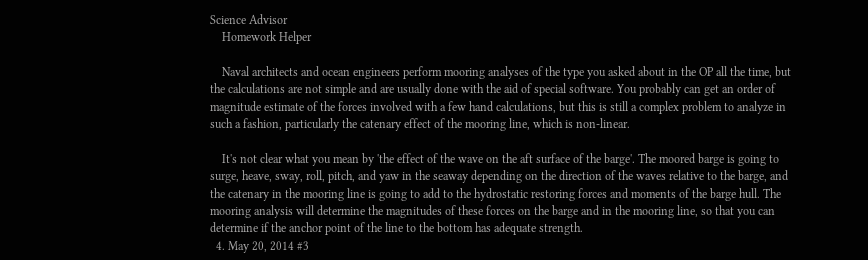Science Advisor
    Homework Helper

    Naval architects and ocean engineers perform mooring analyses of the type you asked about in the OP all the time, but the calculations are not simple and are usually done with the aid of special software. You probably can get an order of magnitude estimate of the forces involved with a few hand calculations, but this is still a complex problem to analyze in such a fashion, particularly the catenary effect of the mooring line, which is non-linear.

    It's not clear what you mean by 'the effect of the wave on the aft surface of the barge'. The moored barge is going to surge, heave, sway, roll, pitch, and yaw in the seaway depending on the direction of the waves relative to the barge, and the catenary in the mooring line is going to add to the hydrostatic restoring forces and moments of the barge hull. The mooring analysis will determine the magnitudes of these forces on the barge and in the mooring line, so that you can determine if the anchor point of the line to the bottom has adequate strength.
  4. May 20, 2014 #3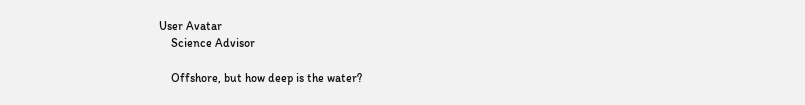User Avatar
    Science Advisor

    Offshore, but how deep is the water?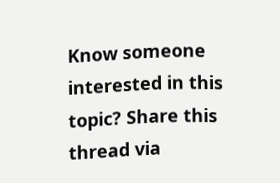Know someone interested in this topic? Share this thread via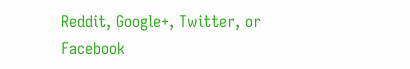Reddit, Google+, Twitter, or Facebook